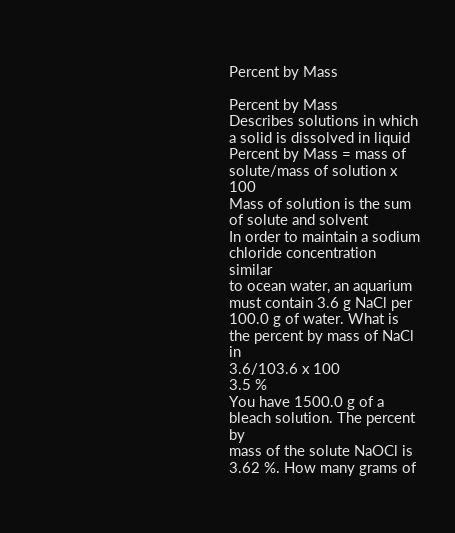Percent by Mass

Percent by Mass
Describes solutions in which a solid is dissolved in liquid
Percent by Mass = mass of solute/mass of solution x 100
Mass of solution is the sum of solute and solvent
In order to maintain a sodium chloride concentration similar
to ocean water, an aquarium must contain 3.6 g NaCl per
100.0 g of water. What is the percent by mass of NaCl in
3.6/103.6 x 100
3.5 %
You have 1500.0 g of a bleach solution. The percent by
mass of the solute NaOCl is 3.62 %. How many grams of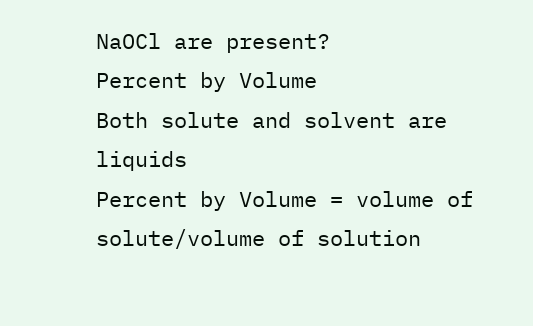NaOCl are present?
Percent by Volume
Both solute and solvent are liquids
Percent by Volume = volume of solute/volume of solution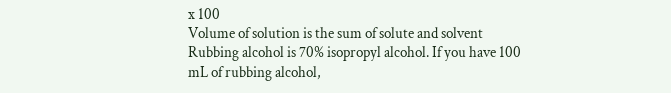x 100
Volume of solution is the sum of solute and solvent
Rubbing alcohol is 70% isopropyl alcohol. If you have 100
mL of rubbing alcohol,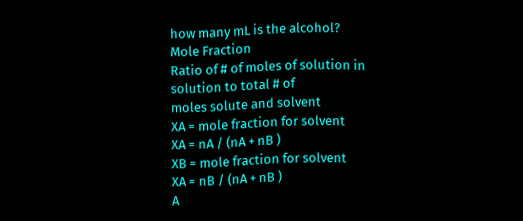how many mL is the alcohol?
Mole Fraction
Ratio of # of moles of solution in solution to total # of
moles solute and solvent
XA = mole fraction for solvent
XA = nA / (nA + nB )
XB = mole fraction for solvent
XA = nB / (nA + nB )
A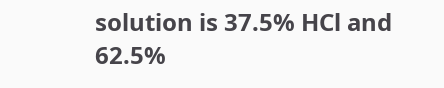solution is 37.5% HCl and 62.5%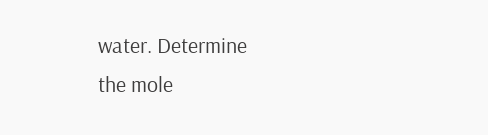water. Determine
the mole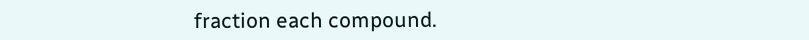fraction each compound.